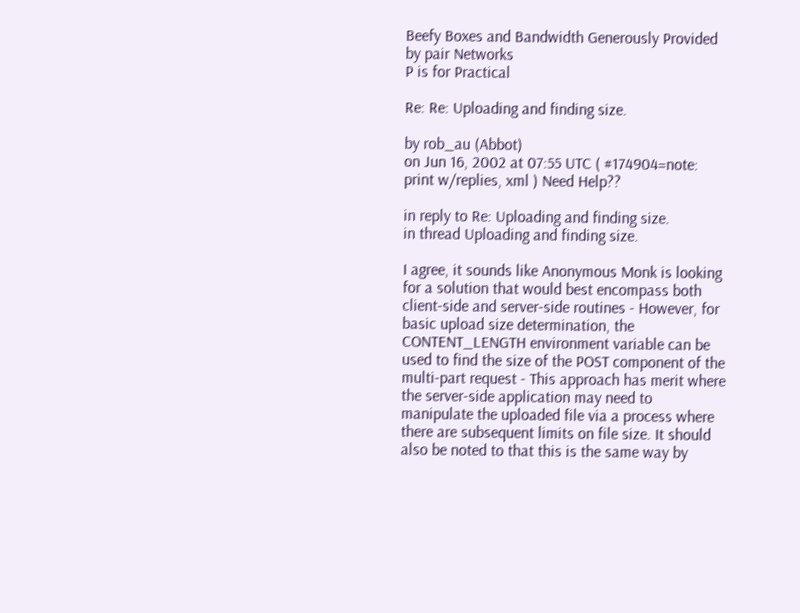Beefy Boxes and Bandwidth Generously Provided by pair Networks
P is for Practical

Re: Re: Uploading and finding size.

by rob_au (Abbot)
on Jun 16, 2002 at 07:55 UTC ( #174904=note: print w/replies, xml ) Need Help??

in reply to Re: Uploading and finding size.
in thread Uploading and finding size.

I agree, it sounds like Anonymous Monk is looking for a solution that would best encompass both client-side and server-side routines - However, for basic upload size determination, the CONTENT_LENGTH environment variable can be used to find the size of the POST component of the multi-part request - This approach has merit where the server-side application may need to manipulate the uploaded file via a process where there are subsequent limits on file size. It should also be noted to that this is the same way by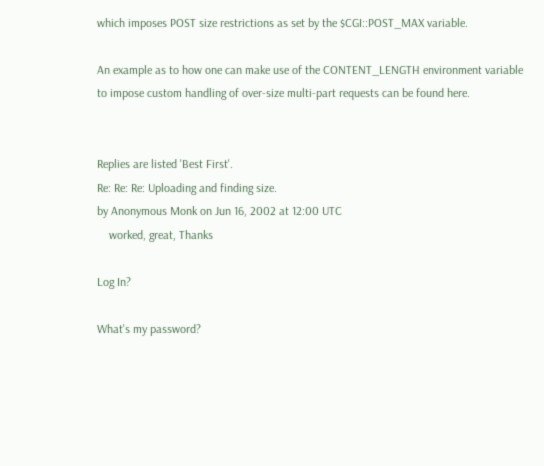which imposes POST size restrictions as set by the $CGI::POST_MAX variable.

An example as to how one can make use of the CONTENT_LENGTH environment variable to impose custom handling of over-size multi-part requests can be found here.


Replies are listed 'Best First'.
Re: Re: Re: Uploading and finding size.
by Anonymous Monk on Jun 16, 2002 at 12:00 UTC
    worked, great, Thanks

Log In?

What's my password?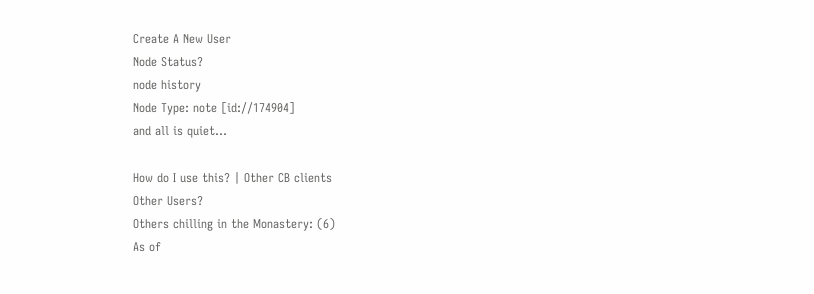Create A New User
Node Status?
node history
Node Type: note [id://174904]
and all is quiet...

How do I use this? | Other CB clients
Other Users?
Others chilling in the Monastery: (6)
As of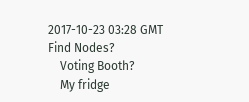2017-10-23 03:28 GMT
Find Nodes?
    Voting Booth?
    My fridge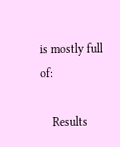is mostly full of:

    Results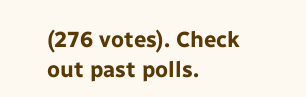(276 votes). Check out past polls.